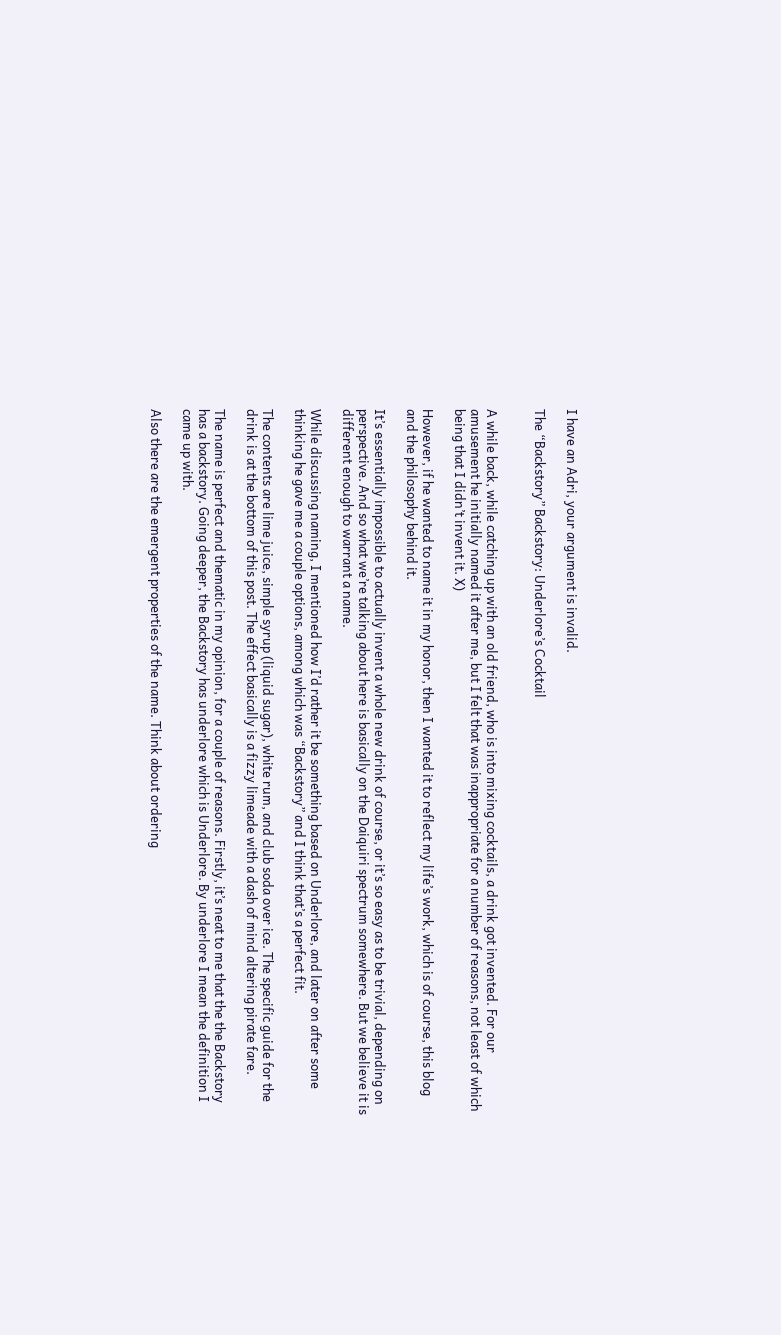I have an Adri, your argument is invalid.

The “Backstory” Backstory: Underlore’s Cocktail


A while back, while catching up with an old friend, who is into mixing cocktails, a drink got invented. For our amusement he initially named it after me, but I felt that was inappropriate for a number of reasons, not least of which being that I didn’t invent it. X)

However, if he wanted to name it in my honor, then I wanted it to reflect my life’s work, which is of course, this blog and the philosophy behind it.

It’s essentially impossible to actually invent a whole new drink of course, or it’s so easy as to be trivial, depending on perspective. And so what we’re talking about here is basically on the Daiquiri spectrum somewhere. But we believe it is different enough to warrant a name.

While discussing naming, I mentioned how I’d rather it be something based on Underlore, and later on after some thinking he gave me a couple options, among which was “Backstory” and I think that’s a perfect fit.

The contents are lime juice, simple syrup (liquid sugar), white rum, and club soda over ice. The specific guide for the drink is at the bottom of this post. The effect basically is a fizzy limeade with a dash of mind altering pirate fare.

The name is perfect and thematic in my opinion, for a couple of reasons. Firstly, it’s neat to me that the the Backstory has a backstory. Going deeper, the Backstory has underlore which is Underlore. By underlore I mean the definition I came up with.

Also there are the emergent properties of the name. Think about ordering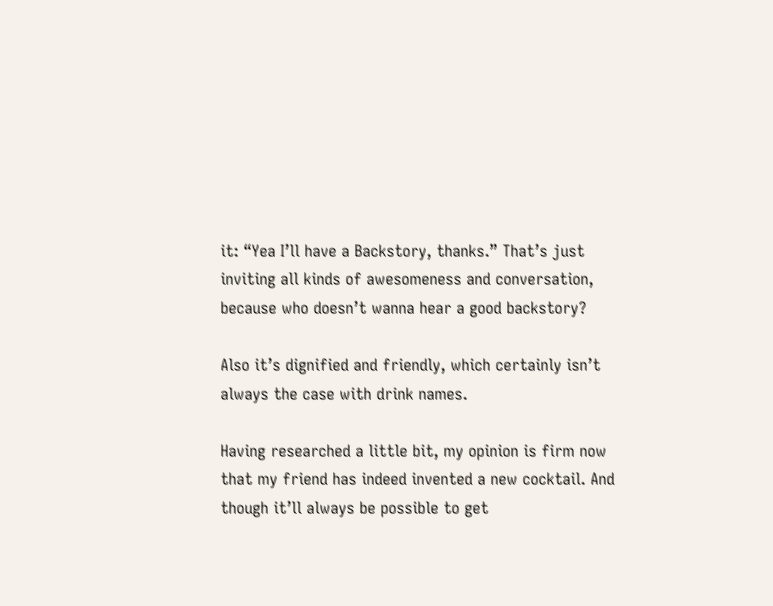it: “Yea I’ll have a Backstory, thanks.” That’s just inviting all kinds of awesomeness and conversation, because who doesn’t wanna hear a good backstory?

Also it’s dignified and friendly, which certainly isn’t always the case with drink names.

Having researched a little bit, my opinion is firm now that my friend has indeed invented a new cocktail. And though it’ll always be possible to get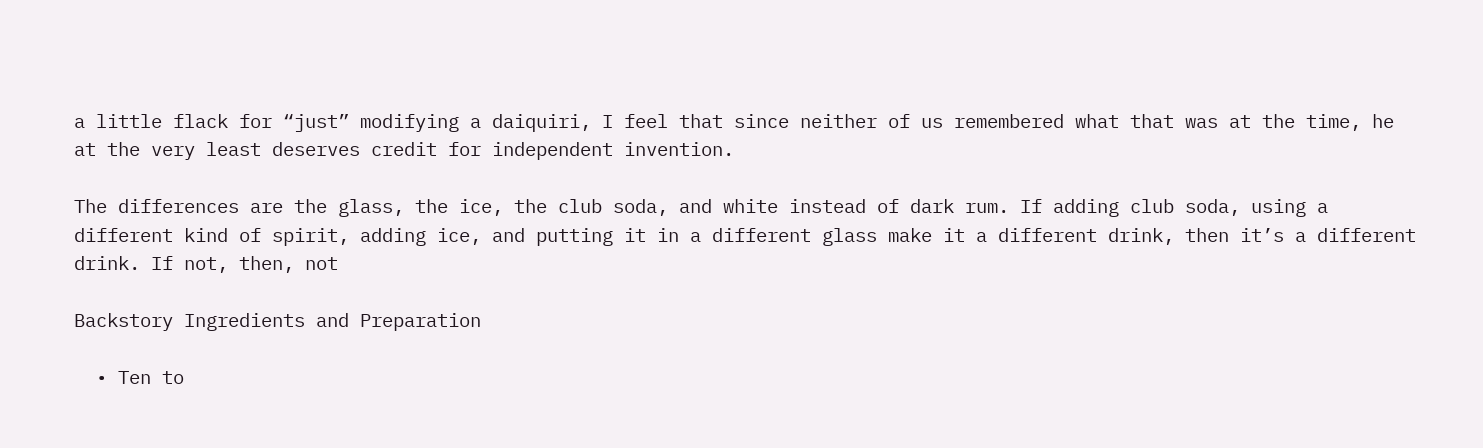a little flack for “just” modifying a daiquiri, I feel that since neither of us remembered what that was at the time, he at the very least deserves credit for independent invention.

The differences are the glass, the ice, the club soda, and white instead of dark rum. If adding club soda, using a different kind of spirit, adding ice, and putting it in a different glass make it a different drink, then it’s a different drink. If not, then, not

Backstory Ingredients and Preparation

  • Ten to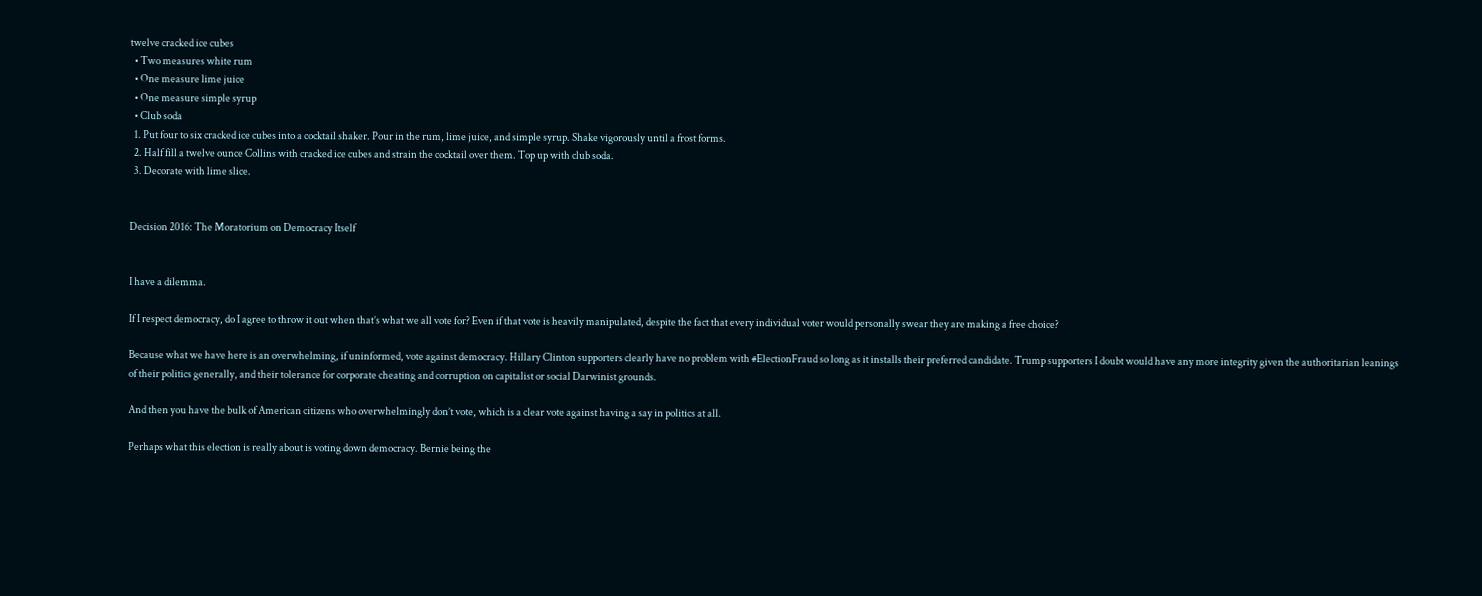twelve cracked ice cubes
  • Two measures white rum
  • One measure lime juice
  • One measure simple syrup
  • Club soda
  1. Put four to six cracked ice cubes into a cocktail shaker. Pour in the rum, lime juice, and simple syrup. Shake vigorously until a frost forms.
  2. Half fill a twelve ounce Collins with cracked ice cubes and strain the cocktail over them. Top up with club soda.
  3. Decorate with lime slice.


Decision 2016: The Moratorium on Democracy Itself


I have a dilemma.

If I respect democracy, do I agree to throw it out when that’s what we all vote for? Even if that vote is heavily manipulated, despite the fact that every individual voter would personally swear they are making a free choice?

Because what we have here is an overwhelming, if uninformed, vote against democracy. Hillary Clinton supporters clearly have no problem with #ElectionFraud so long as it installs their preferred candidate. Trump supporters I doubt would have any more integrity given the authoritarian leanings of their politics generally, and their tolerance for corporate cheating and corruption on capitalist or social Darwinist grounds.

And then you have the bulk of American citizens who overwhelmingly don’t vote, which is a clear vote against having a say in politics at all.

Perhaps what this election is really about is voting down democracy. Bernie being the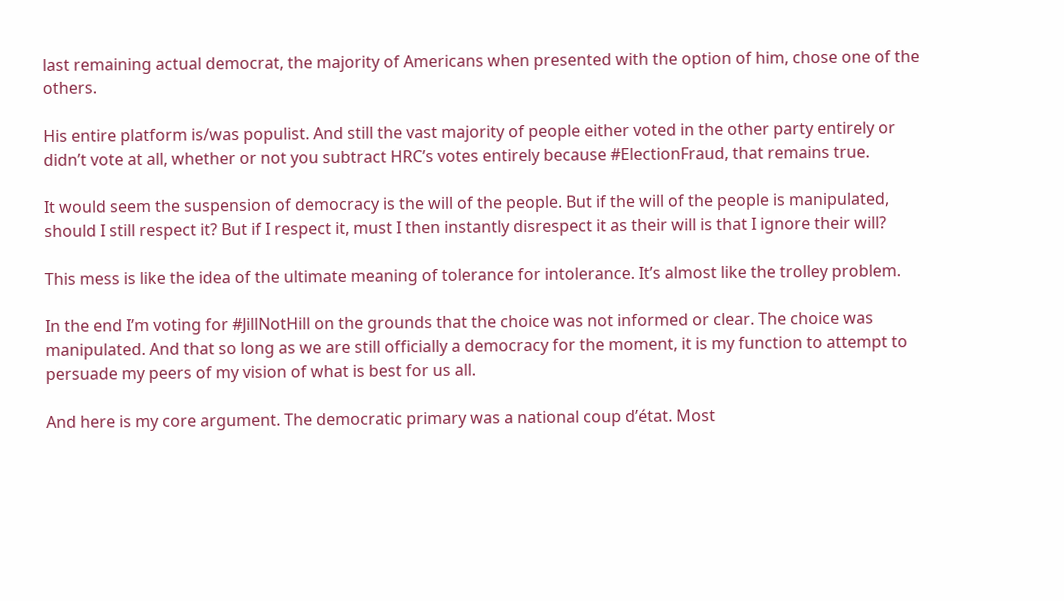last remaining actual democrat, the majority of Americans when presented with the option of him, chose one of the others.

His entire platform is/was populist. And still the vast majority of people either voted in the other party entirely or didn’t vote at all, whether or not you subtract HRC’s votes entirely because #ElectionFraud, that remains true.

It would seem the suspension of democracy is the will of the people. But if the will of the people is manipulated, should I still respect it? But if I respect it, must I then instantly disrespect it as their will is that I ignore their will?

This mess is like the idea of the ultimate meaning of tolerance for intolerance. It’s almost like the trolley problem.

In the end I’m voting for #JillNotHill on the grounds that the choice was not informed or clear. The choice was manipulated. And that so long as we are still officially a democracy for the moment, it is my function to attempt to persuade my peers of my vision of what is best for us all.

And here is my core argument. The democratic primary was a national coup d’état. Most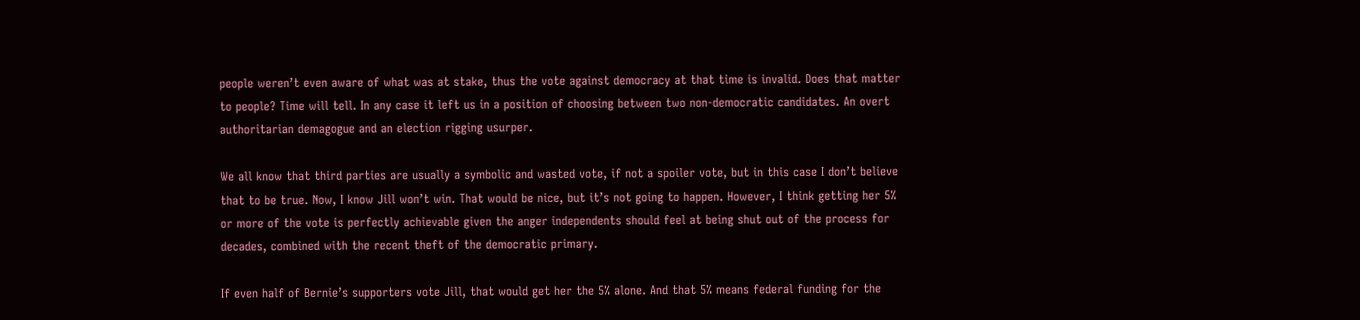people weren’t even aware of what was at stake, thus the vote against democracy at that time is invalid. Does that matter to people? Time will tell. In any case it left us in a position of choosing between two non-democratic candidates. An overt authoritarian demagogue and an election rigging usurper.

We all know that third parties are usually a symbolic and wasted vote, if not a spoiler vote, but in this case I don’t believe that to be true. Now, I know Jill won’t win. That would be nice, but it’s not going to happen. However, I think getting her 5% or more of the vote is perfectly achievable given the anger independents should feel at being shut out of the process for decades, combined with the recent theft of the democratic primary.

If even half of Bernie’s supporters vote Jill, that would get her the 5% alone. And that 5% means federal funding for the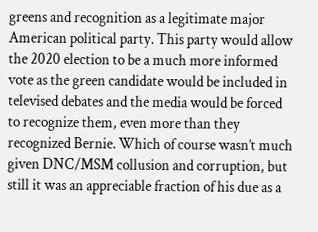greens and recognition as a legitimate major American political party. This party would allow the 2020 election to be a much more informed vote as the green candidate would be included in televised debates and the media would be forced to recognize them, even more than they recognized Bernie. Which of course wasn’t much given DNC/MSM collusion and corruption, but still it was an appreciable fraction of his due as a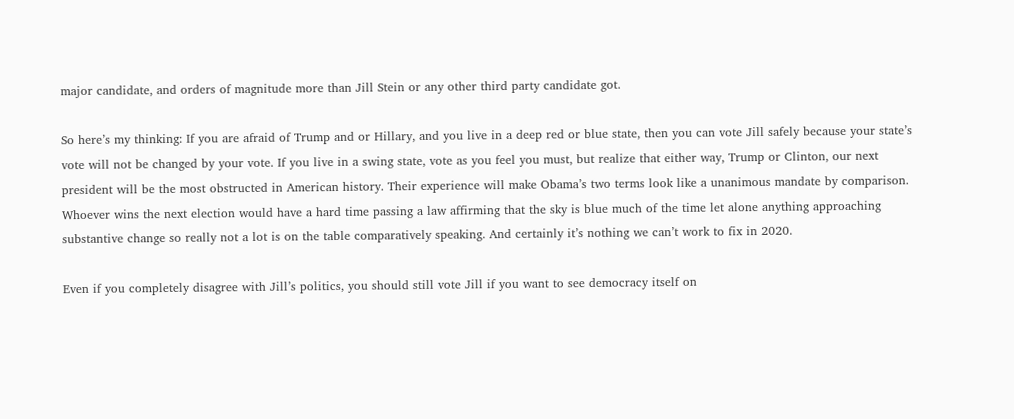major candidate, and orders of magnitude more than Jill Stein or any other third party candidate got.

So here’s my thinking: If you are afraid of Trump and or Hillary, and you live in a deep red or blue state, then you can vote Jill safely because your state’s vote will not be changed by your vote. If you live in a swing state, vote as you feel you must, but realize that either way, Trump or Clinton, our next president will be the most obstructed in American history. Their experience will make Obama’s two terms look like a unanimous mandate by comparison. Whoever wins the next election would have a hard time passing a law affirming that the sky is blue much of the time let alone anything approaching substantive change so really not a lot is on the table comparatively speaking. And certainly it’s nothing we can’t work to fix in 2020.

Even if you completely disagree with Jill’s politics, you should still vote Jill if you want to see democracy itself on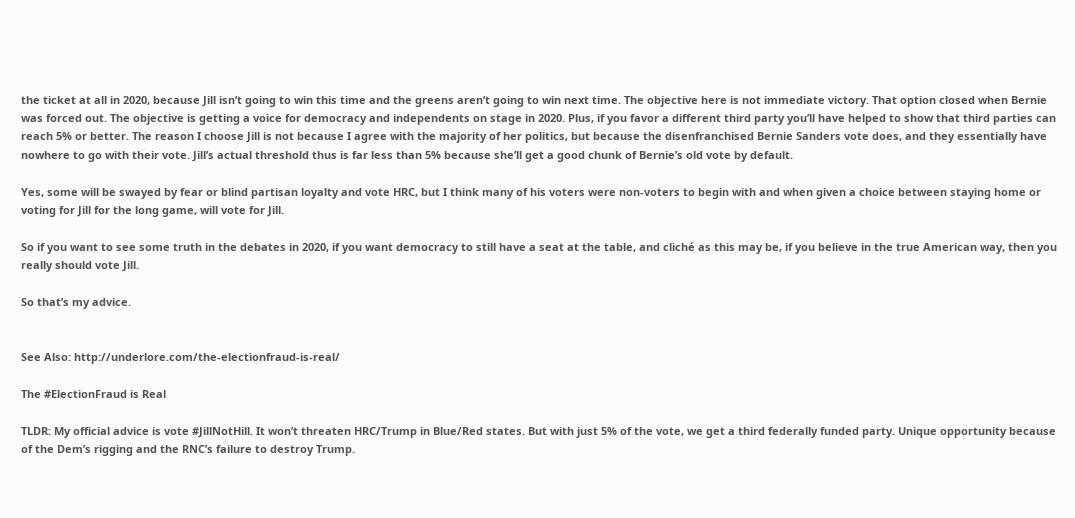the ticket at all in 2020, because Jill isn’t going to win this time and the greens aren’t going to win next time. The objective here is not immediate victory. That option closed when Bernie was forced out. The objective is getting a voice for democracy and independents on stage in 2020. Plus, if you favor a different third party you’ll have helped to show that third parties can reach 5% or better. The reason I choose Jill is not because I agree with the majority of her politics, but because the disenfranchised Bernie Sanders vote does, and they essentially have nowhere to go with their vote. Jill’s actual threshold thus is far less than 5% because she’ll get a good chunk of Bernie’s old vote by default.

Yes, some will be swayed by fear or blind partisan loyalty and vote HRC, but I think many of his voters were non-voters to begin with and when given a choice between staying home or voting for Jill for the long game, will vote for Jill.

So if you want to see some truth in the debates in 2020, if you want democracy to still have a seat at the table, and cliché as this may be, if you believe in the true American way, then you really should vote Jill.

So that’s my advice.


See Also: http://underlore.com/the-electionfraud-is-real/

The #ElectionFraud is Real

TLDR: My official advice is vote #JillNotHill. It won’t threaten HRC/Trump in Blue/Red states. But with just 5% of the vote, we get a third federally funded party. Unique opportunity because of the Dem’s rigging and the RNC’s failure to destroy Trump.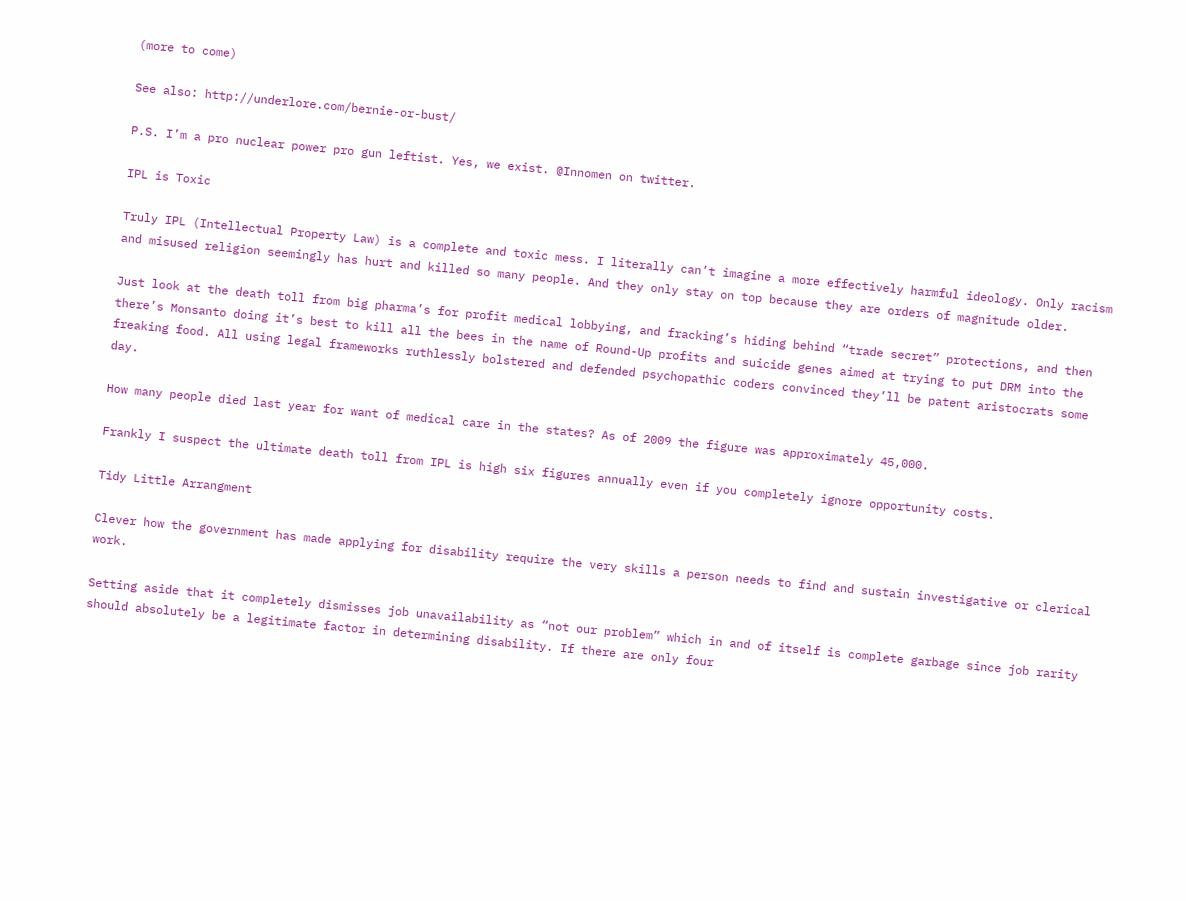(more to come)

See also: http://underlore.com/bernie-or-bust/

P.S. I’m a pro nuclear power pro gun leftist. Yes, we exist. @Innomen on twitter.

IPL is Toxic

Truly IPL (Intellectual Property Law) is a complete and toxic mess. I literally can’t imagine a more effectively harmful ideology. Only racism and misused religion seemingly has hurt and killed so many people. And they only stay on top because they are orders of magnitude older.

Just look at the death toll from big pharma’s for profit medical lobbying, and fracking’s hiding behind “trade secret” protections, and then there’s Monsanto doing it’s best to kill all the bees in the name of Round-Up profits and suicide genes aimed at trying to put DRM into the freaking food. All using legal frameworks ruthlessly bolstered and defended psychopathic coders convinced they’ll be patent aristocrats some day.

How many people died last year for want of medical care in the states? As of 2009 the figure was approximately 45,000.

Frankly I suspect the ultimate death toll from IPL is high six figures annually even if you completely ignore opportunity costs.

Tidy Little Arrangment

Clever how the government has made applying for disability require the very skills a person needs to find and sustain investigative or clerical work.

Setting aside that it completely dismisses job unavailability as “not our problem” which in and of itself is complete garbage since job rarity should absolutely be a legitimate factor in determining disability. If there are only four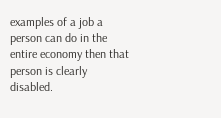examples of a job a person can do in the entire economy then that person is clearly disabled.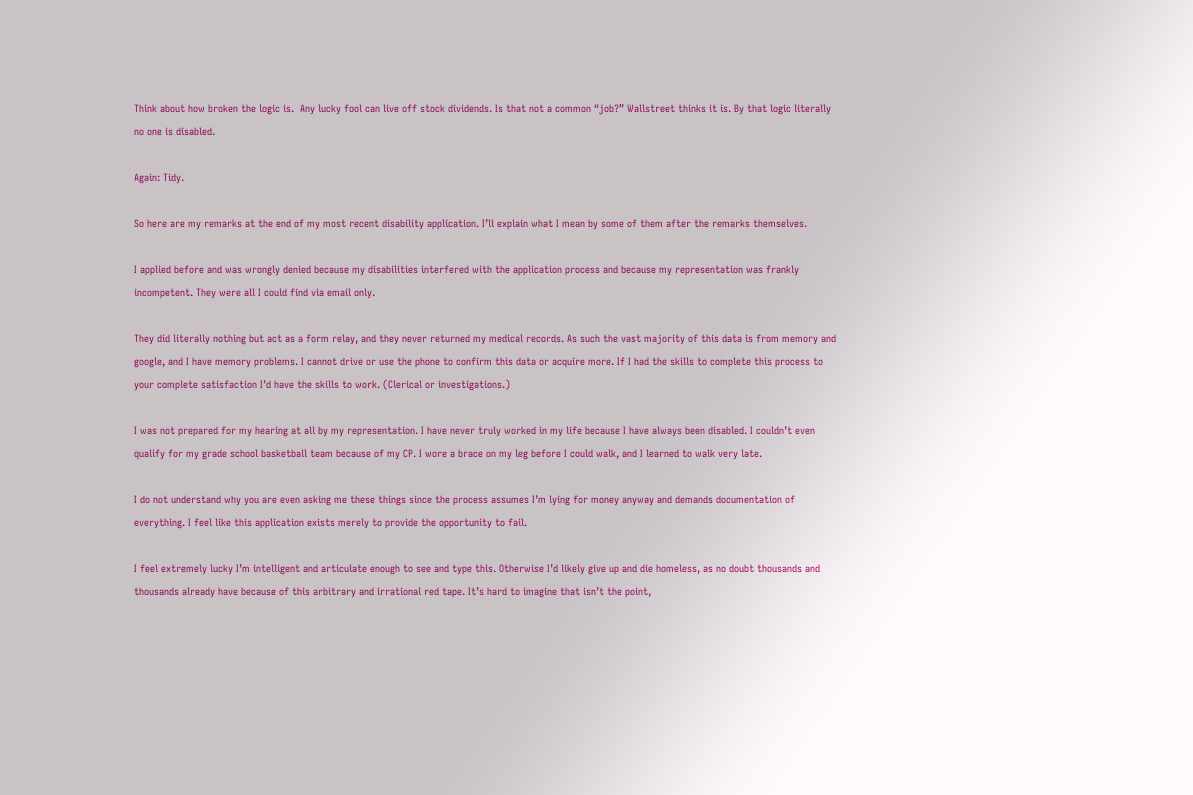Think about how broken the logic is.  Any lucky fool can live off stock dividends. Is that not a common “job?” Wallstreet thinks it is. By that logic literally no one is disabled.

Again: Tidy.

So here are my remarks at the end of my most recent disability application. I’ll explain what I mean by some of them after the remarks themselves.

I applied before and was wrongly denied because my disabilities interfered with the application process and because my representation was frankly incompetent. They were all I could find via email only.

They did literally nothing but act as a form relay, and they never returned my medical records. As such the vast majority of this data is from memory and google, and I have memory problems. I cannot drive or use the phone to confirm this data or acquire more. If I had the skills to complete this process to your complete satisfaction I’d have the skills to work. (Clerical or investigations.)

I was not prepared for my hearing at all by my representation. I have never truly worked in my life because I have always been disabled. I couldn’t even qualify for my grade school basketball team because of my CP. I wore a brace on my leg before I could walk, and I learned to walk very late.

I do not understand why you are even asking me these things since the process assumes I’m lying for money anyway and demands documentation of everything. I feel like this application exists merely to provide the opportunity to fail.

I feel extremely lucky I’m intelligent and articulate enough to see and type this. Otherwise I’d likely give up and die homeless, as no doubt thousands and thousands already have because of this arbitrary and irrational red tape. It’s hard to imagine that isn’t the point,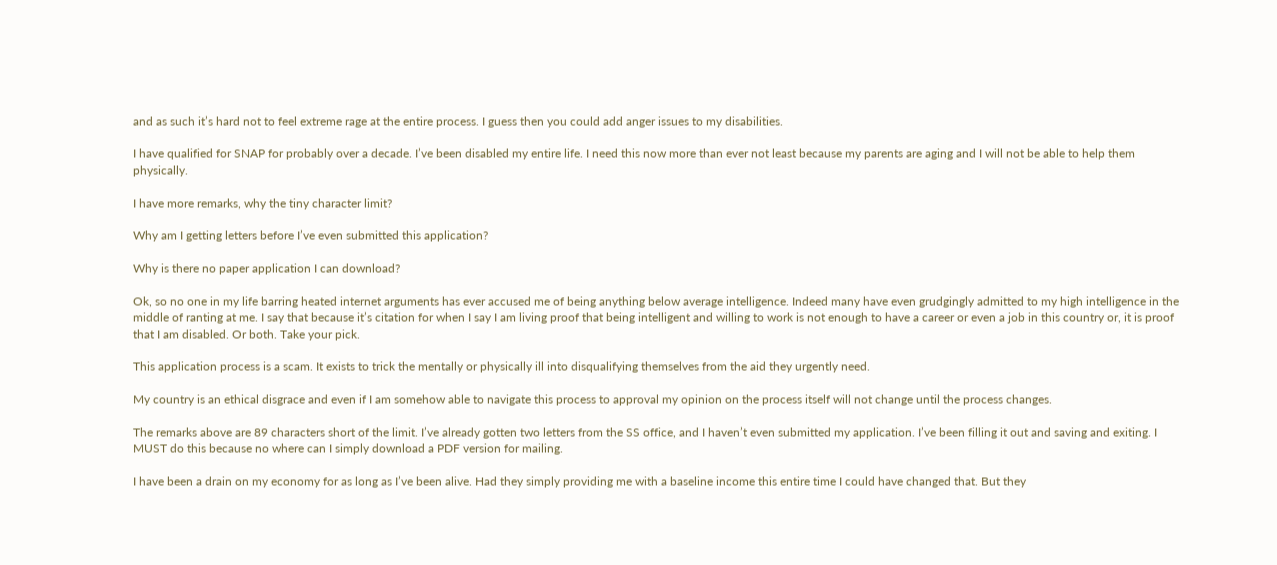and as such it’s hard not to feel extreme rage at the entire process. I guess then you could add anger issues to my disabilities.

I have qualified for SNAP for probably over a decade. I’ve been disabled my entire life. I need this now more than ever not least because my parents are aging and I will not be able to help them physically.

I have more remarks, why the tiny character limit?

Why am I getting letters before I’ve even submitted this application?

Why is there no paper application I can download?

Ok, so no one in my life barring heated internet arguments has ever accused me of being anything below average intelligence. Indeed many have even grudgingly admitted to my high intelligence in the middle of ranting at me. I say that because it’s citation for when I say I am living proof that being intelligent and willing to work is not enough to have a career or even a job in this country or, it is proof that I am disabled. Or both. Take your pick.

This application process is a scam. It exists to trick the mentally or physically ill into disqualifying themselves from the aid they urgently need.

My country is an ethical disgrace and even if I am somehow able to navigate this process to approval my opinion on the process itself will not change until the process changes.

The remarks above are 89 characters short of the limit. I’ve already gotten two letters from the SS office, and I haven’t even submitted my application. I’ve been filling it out and saving and exiting. I MUST do this because no where can I simply download a PDF version for mailing.

I have been a drain on my economy for as long as I’ve been alive. Had they simply providing me with a baseline income this entire time I could have changed that. But they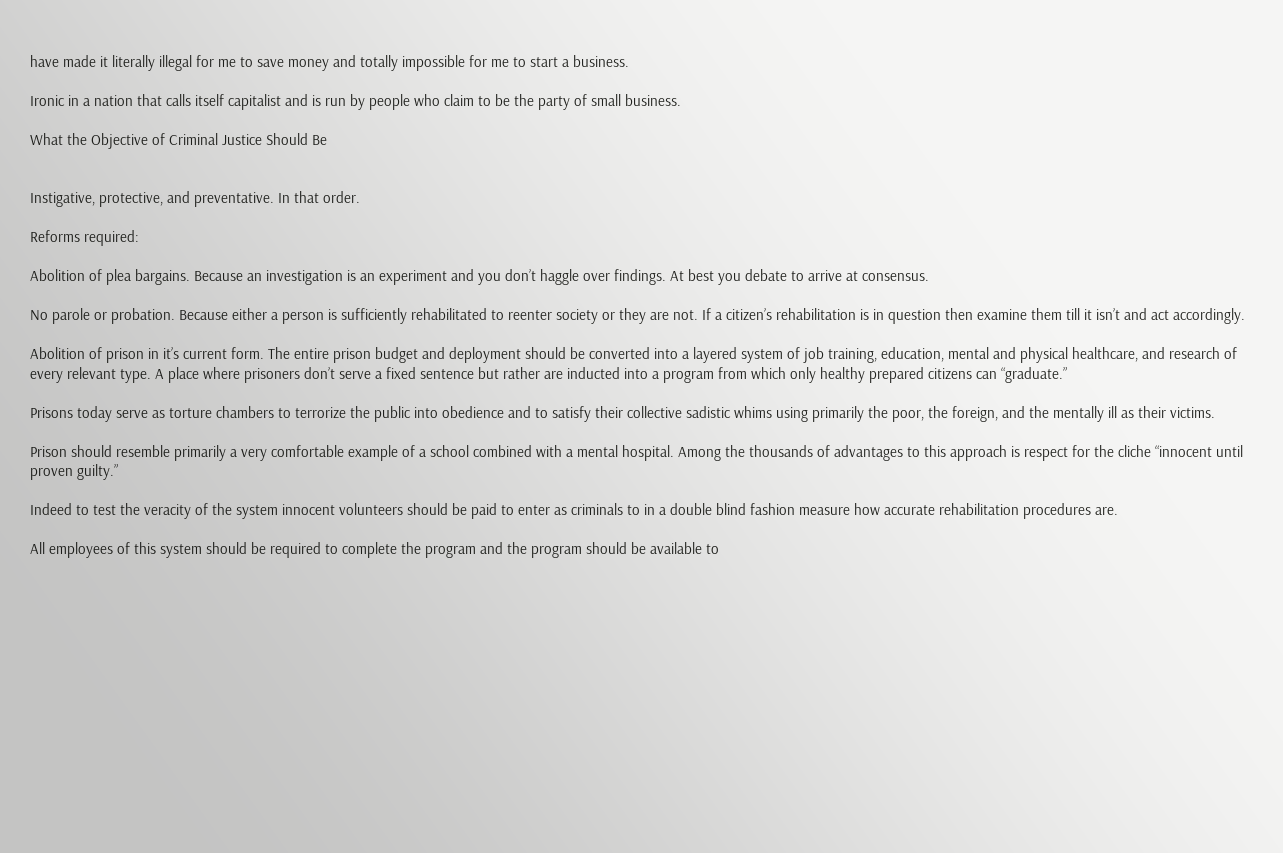have made it literally illegal for me to save money and totally impossible for me to start a business.

Ironic in a nation that calls itself capitalist and is run by people who claim to be the party of small business.

What the Objective of Criminal Justice Should Be


Instigative, protective, and preventative. In that order.

Reforms required:

Abolition of plea bargains. Because an investigation is an experiment and you don’t haggle over findings. At best you debate to arrive at consensus.

No parole or probation. Because either a person is sufficiently rehabilitated to reenter society or they are not. If a citizen’s rehabilitation is in question then examine them till it isn’t and act accordingly.

Abolition of prison in it’s current form. The entire prison budget and deployment should be converted into a layered system of job training, education, mental and physical healthcare, and research of every relevant type. A place where prisoners don’t serve a fixed sentence but rather are inducted into a program from which only healthy prepared citizens can “graduate.”

Prisons today serve as torture chambers to terrorize the public into obedience and to satisfy their collective sadistic whims using primarily the poor, the foreign, and the mentally ill as their victims.

Prison should resemble primarily a very comfortable example of a school combined with a mental hospital. Among the thousands of advantages to this approach is respect for the cliche “innocent until proven guilty.”

Indeed to test the veracity of the system innocent volunteers should be paid to enter as criminals to in a double blind fashion measure how accurate rehabilitation procedures are.

All employees of this system should be required to complete the program and the program should be available to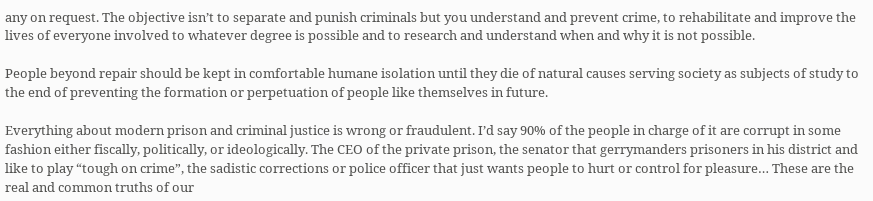any on request. The objective isn’t to separate and punish criminals but you understand and prevent crime, to rehabilitate and improve the lives of everyone involved to whatever degree is possible and to research and understand when and why it is not possible.

People beyond repair should be kept in comfortable humane isolation until they die of natural causes serving society as subjects of study to the end of preventing the formation or perpetuation of people like themselves in future.

Everything about modern prison and criminal justice is wrong or fraudulent. I’d say 90% of the people in charge of it are corrupt in some fashion either fiscally, politically, or ideologically. The CEO of the private prison, the senator that gerrymanders prisoners in his district and like to play “tough on crime”, the sadistic corrections or police officer that just wants people to hurt or control for pleasure… These are the real and common truths of our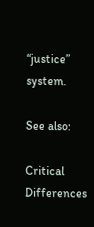“justice” system.

See also:

Critical Differences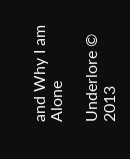and Why I am Alone

Underlore © 2013